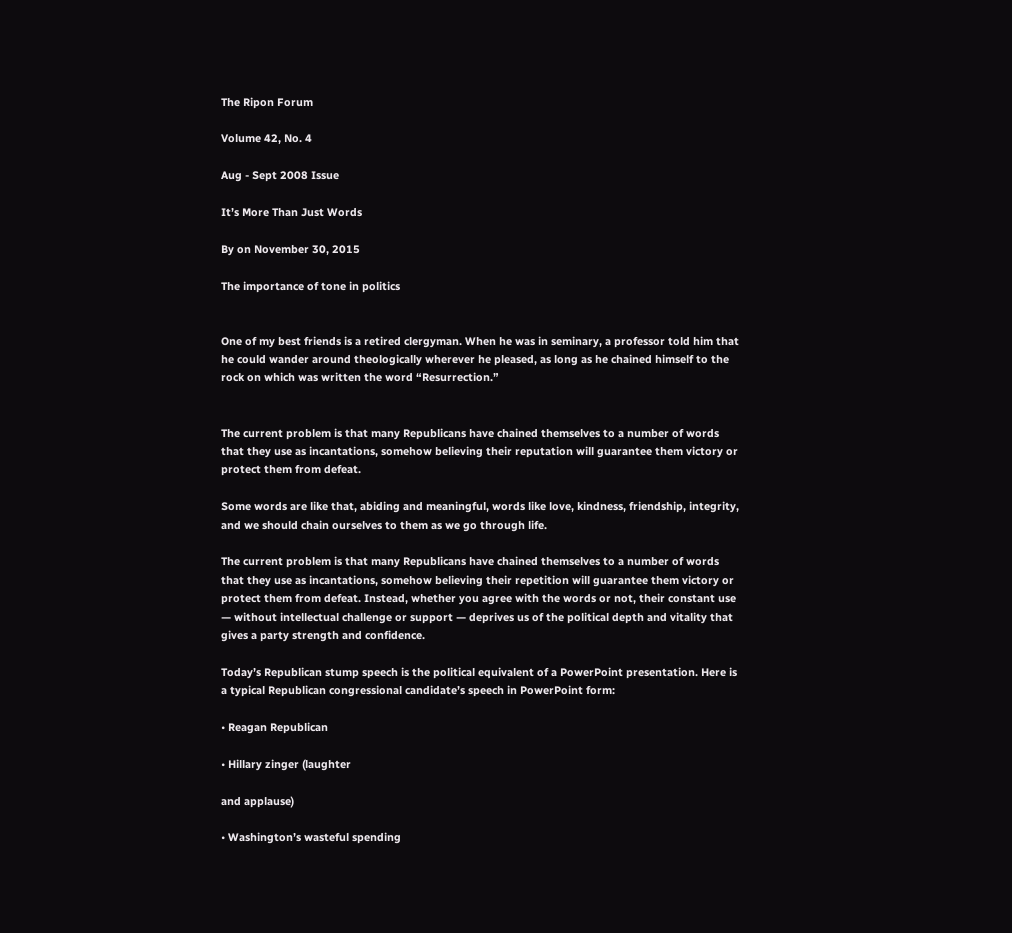The Ripon Forum

Volume 42, No. 4

Aug - Sept 2008 Issue

It’s More Than Just Words

By on November 30, 2015

The importance of tone in politics


One of my best friends is a retired clergyman. When he was in seminary, a professor told him that he could wander around theologically wherever he pleased, as long as he chained himself to the rock on which was written the word “Resurrection.”


The current problem is that many Republicans have chained themselves to a number of words that they use as incantations, somehow believing their reputation will guarantee them victory or protect them from defeat.

Some words are like that, abiding and meaningful, words like love, kindness, friendship, integrity, and we should chain ourselves to them as we go through life.

The current problem is that many Republicans have chained themselves to a number of words that they use as incantations, somehow believing their repetition will guarantee them victory or protect them from defeat. Instead, whether you agree with the words or not, their constant use — without intellectual challenge or support — deprives us of the political depth and vitality that gives a party strength and confidence.

Today’s Republican stump speech is the political equivalent of a PowerPoint presentation. Here is a typical Republican congressional candidate’s speech in PowerPoint form:

• Reagan Republican

• Hillary zinger (laughter

and applause)

• Washington’s wasteful spending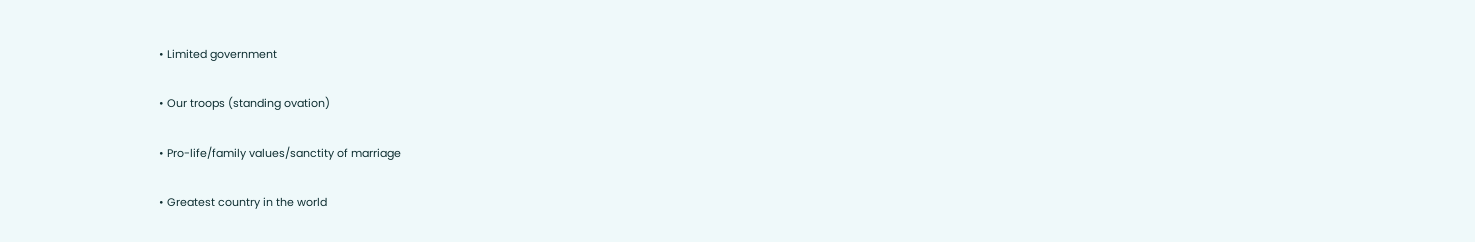• Limited government

• Our troops (standing ovation)

• Pro-life/family values/sanctity of marriage

• Greatest country in the world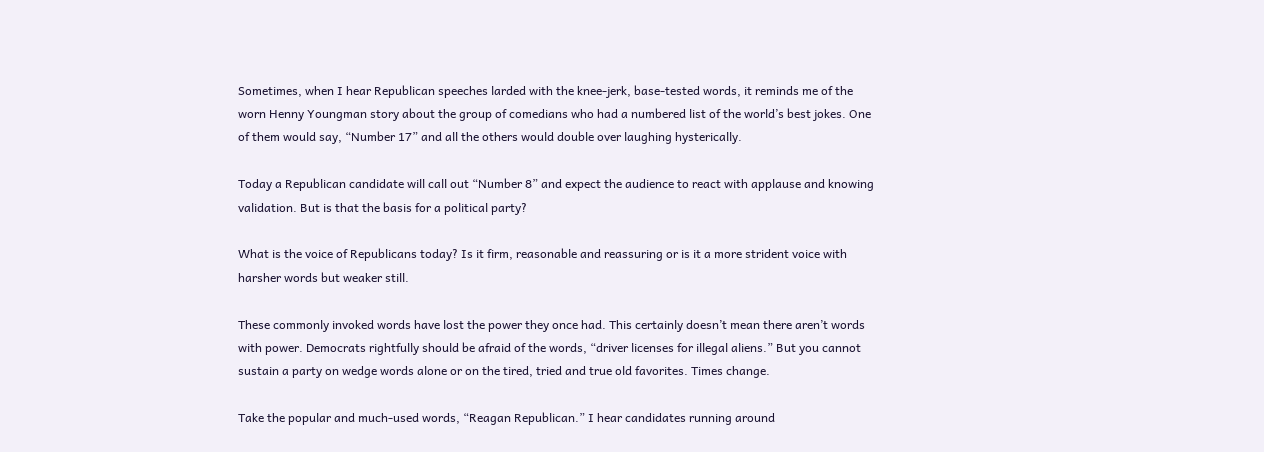Sometimes, when I hear Republican speeches larded with the knee-jerk, base-tested words, it reminds me of the worn Henny Youngman story about the group of comedians who had a numbered list of the world’s best jokes. One of them would say, “Number 17” and all the others would double over laughing hysterically.

Today a Republican candidate will call out “Number 8” and expect the audience to react with applause and knowing validation. But is that the basis for a political party?

What is the voice of Republicans today? Is it firm, reasonable and reassuring or is it a more strident voice with harsher words but weaker still.

These commonly invoked words have lost the power they once had. This certainly doesn’t mean there aren’t words with power. Democrats rightfully should be afraid of the words, “driver licenses for illegal aliens.” But you cannot sustain a party on wedge words alone or on the tired, tried and true old favorites. Times change.

Take the popular and much-used words, “Reagan Republican.” I hear candidates running around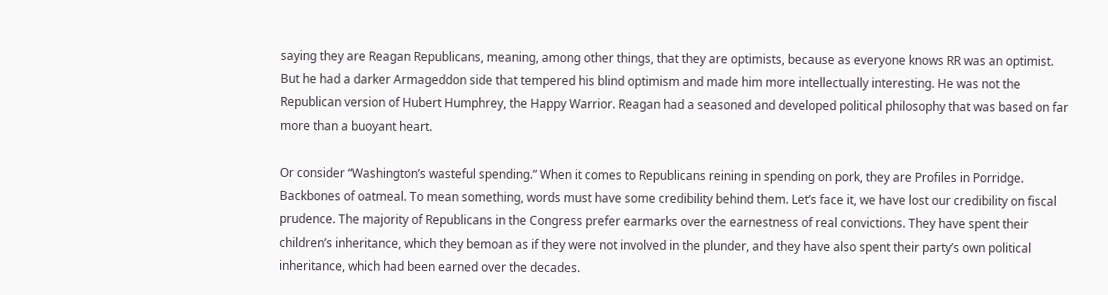saying they are Reagan Republicans, meaning, among other things, that they are optimists, because as everyone knows RR was an optimist. But he had a darker Armageddon side that tempered his blind optimism and made him more intellectually interesting. He was not the Republican version of Hubert Humphrey, the Happy Warrior. Reagan had a seasoned and developed political philosophy that was based on far more than a buoyant heart.

Or consider “Washington’s wasteful spending.” When it comes to Republicans reining in spending on pork, they are Profiles in Porridge. Backbones of oatmeal. To mean something, words must have some credibility behind them. Let’s face it, we have lost our credibility on fiscal prudence. The majority of Republicans in the Congress prefer earmarks over the earnestness of real convictions. They have spent their children’s inheritance, which they bemoan as if they were not involved in the plunder, and they have also spent their party’s own political inheritance, which had been earned over the decades.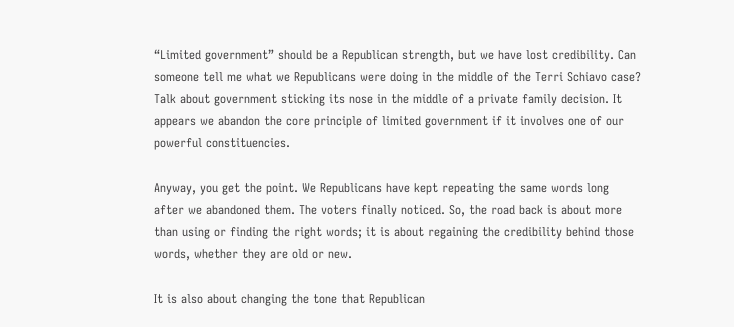“Limited government” should be a Republican strength, but we have lost credibility. Can someone tell me what we Republicans were doing in the middle of the Terri Schiavo case? Talk about government sticking its nose in the middle of a private family decision. It appears we abandon the core principle of limited government if it involves one of our powerful constituencies.

Anyway, you get the point. We Republicans have kept repeating the same words long after we abandoned them. The voters finally noticed. So, the road back is about more than using or finding the right words; it is about regaining the credibility behind those words, whether they are old or new.

It is also about changing the tone that Republican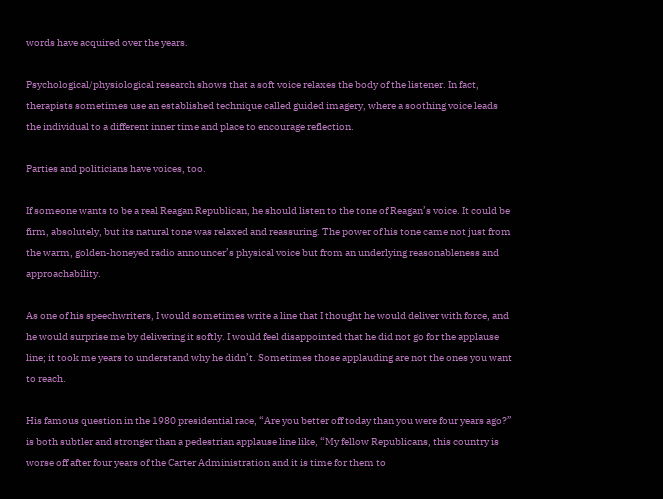words have acquired over the years.

Psychological/physiological research shows that a soft voice relaxes the body of the listener. In fact, therapists sometimes use an established technique called guided imagery, where a soothing voice leads the individual to a different inner time and place to encourage reflection.

Parties and politicians have voices, too.

If someone wants to be a real Reagan Republican, he should listen to the tone of Reagan’s voice. It could be firm, absolutely, but its natural tone was relaxed and reassuring. The power of his tone came not just from the warm, golden-honeyed radio announcer’s physical voice but from an underlying reasonableness and approachability.

As one of his speechwriters, I would sometimes write a line that I thought he would deliver with force, and he would surprise me by delivering it softly. I would feel disappointed that he did not go for the applause line; it took me years to understand why he didn’t. Sometimes those applauding are not the ones you want to reach.

His famous question in the 1980 presidential race, “Are you better off today than you were four years ago?” is both subtler and stronger than a pedestrian applause line like, “My fellow Republicans, this country is worse off after four years of the Carter Administration and it is time for them to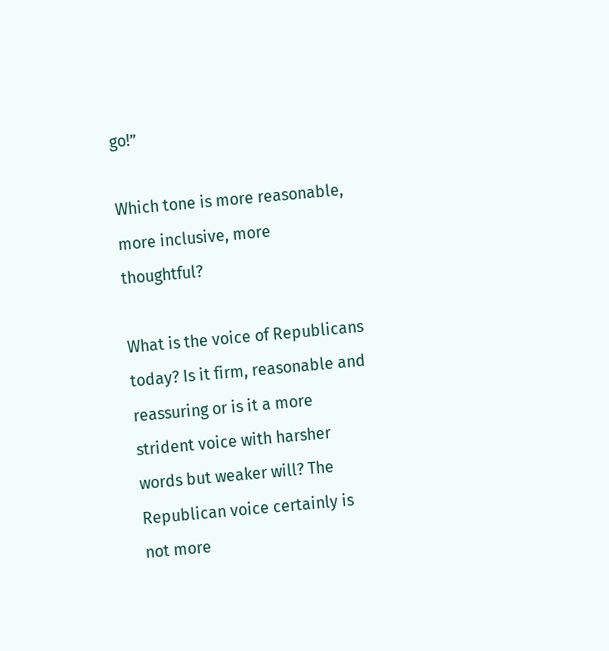go!”

Which tone is more reasonable, more inclusive, more thoughtful?

What is the voice of Republicans today? Is it firm, reasonable and reassuring or is it a more strident voice with harsher words but weaker will? The Republican voice certainly is not more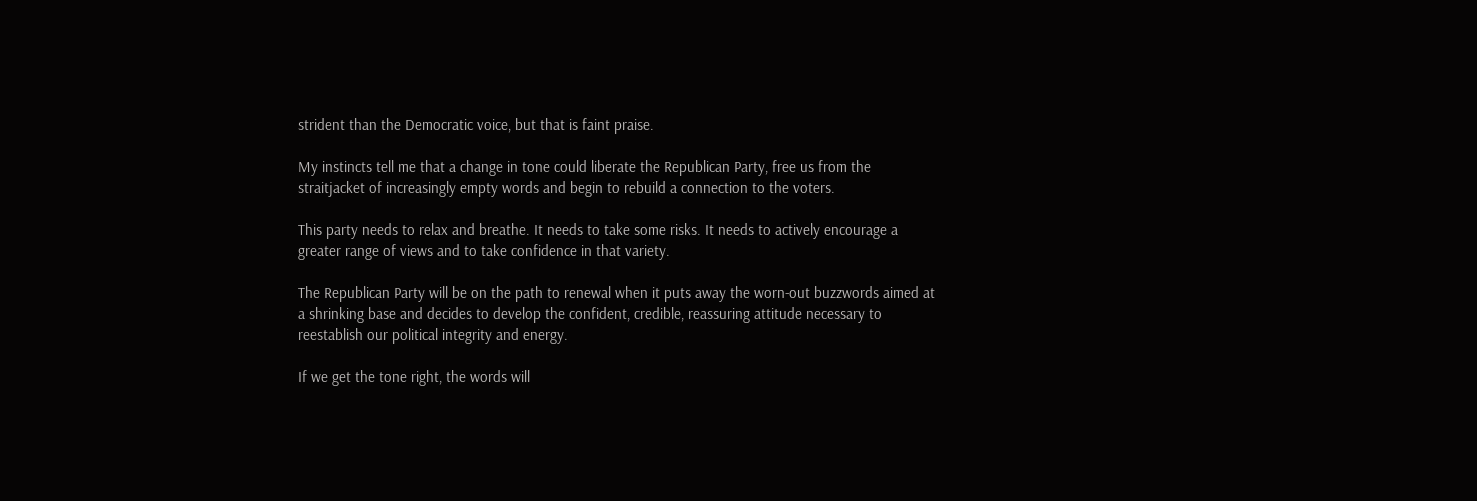strident than the Democratic voice, but that is faint praise.

My instincts tell me that a change in tone could liberate the Republican Party, free us from the straitjacket of increasingly empty words and begin to rebuild a connection to the voters.

This party needs to relax and breathe. It needs to take some risks. It needs to actively encourage a greater range of views and to take confidence in that variety.

The Republican Party will be on the path to renewal when it puts away the worn-out buzzwords aimed at a shrinking base and decides to develop the confident, credible, reassuring attitude necessary to reestablish our political integrity and energy.

If we get the tone right, the words will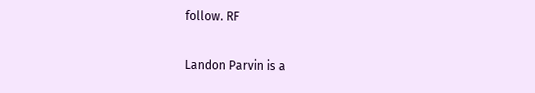follow. RF

Landon Parvin is a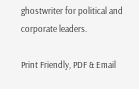ghostwriter for political and corporate leaders.

Print Friendly, PDF & Email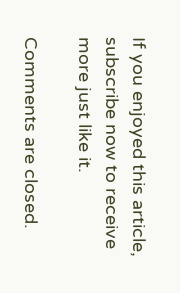If you enjoyed this article, subscribe now to receive more just like it.

Comments are closed.